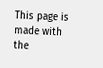This page is made with the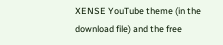XENSE YouTube theme (in the download file) and the free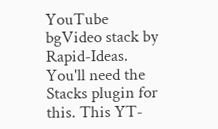YouTube bgVideo stack by Rapid-Ideas.
You'll need the Stacks plugin for this. This YT-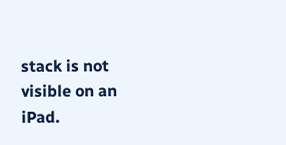stack is not visible on an iPad.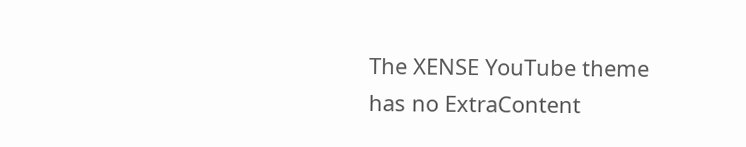The XENSE YouTube theme has no ExtraContent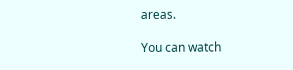areas.

You can watch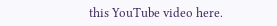this YouTube video here.